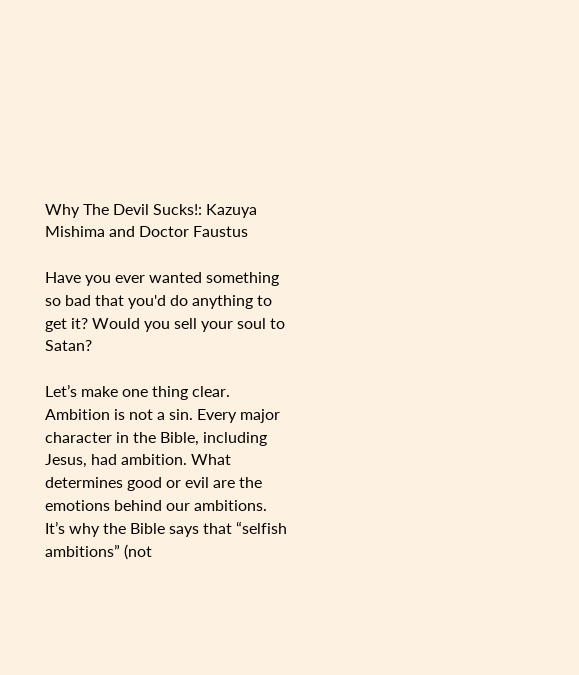Why The Devil Sucks!: Kazuya Mishima and Doctor Faustus

Have you ever wanted something so bad that you'd do anything to get it? Would you sell your soul to Satan?

Let’s make one thing clear. Ambition is not a sin. Every major character in the Bible, including Jesus, had ambition. What determines good or evil are the emotions behind our ambitions. It’s why the Bible says that “selfish ambitions” (not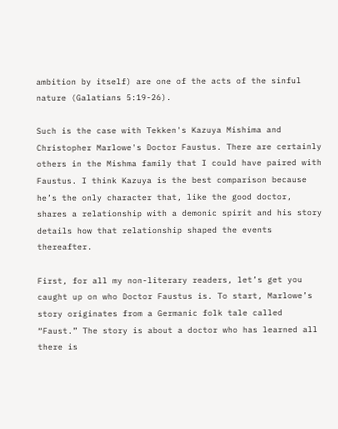ambition by itself) are one of the acts of the sinful nature (Galatians 5:19-26).

Such is the case with Tekken's Kazuya Mishima and Christopher Marlowe's Doctor Faustus. There are certainly others in the Mishma family that I could have paired with Faustus. I think Kazuya is the best comparison because he’s the only character that, like the good doctor, shares a relationship with a demonic spirit and his story details how that relationship shaped the events thereafter.

First, for all my non-literary readers, let’s get you caught up on who Doctor Faustus is. To start, Marlowe’s story originates from a Germanic folk tale called “Faust.” The story is about a doctor who has learned all there is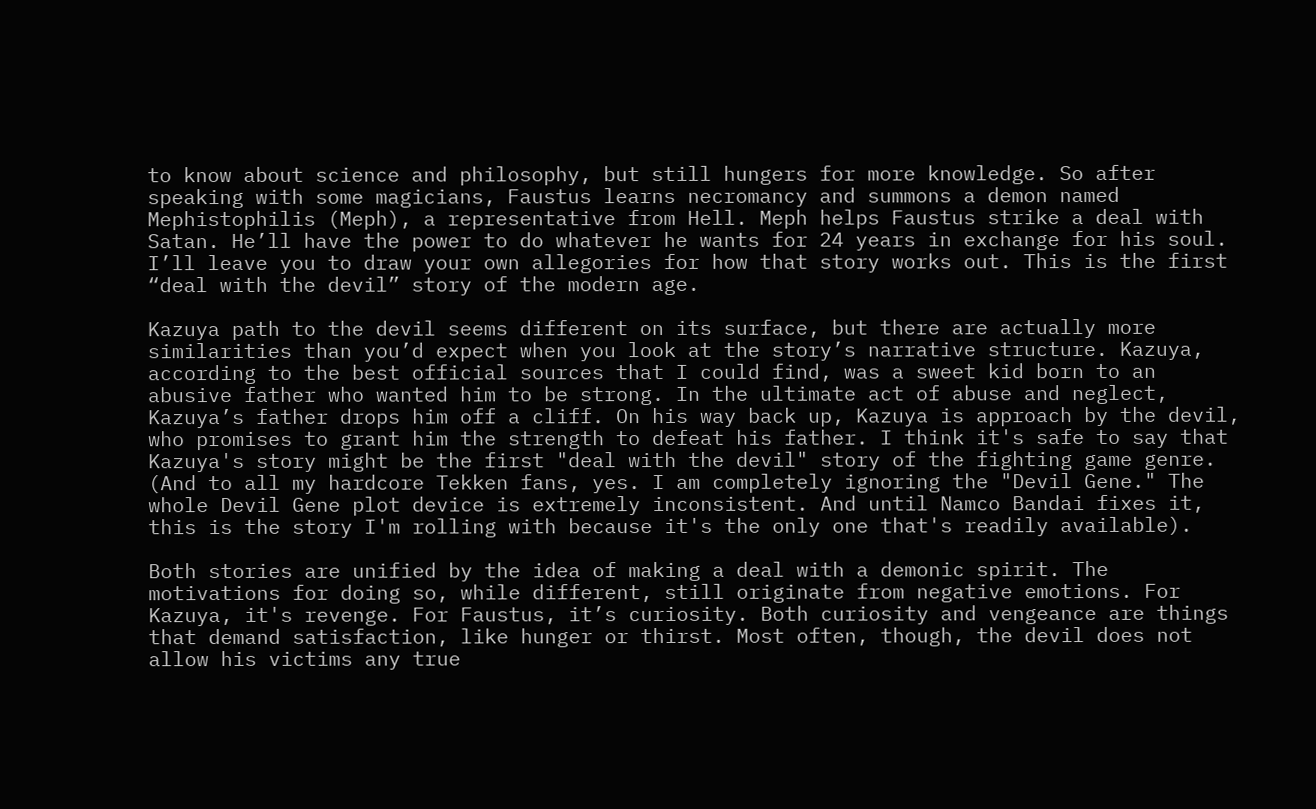to know about science and philosophy, but still hungers for more knowledge. So after speaking with some magicians, Faustus learns necromancy and summons a demon named Mephistophilis (Meph), a representative from Hell. Meph helps Faustus strike a deal with Satan. He’ll have the power to do whatever he wants for 24 years in exchange for his soul. I’ll leave you to draw your own allegories for how that story works out. This is the first “deal with the devil” story of the modern age.

Kazuya path to the devil seems different on its surface, but there are actually more similarities than you’d expect when you look at the story’s narrative structure. Kazuya, according to the best official sources that I could find, was a sweet kid born to an abusive father who wanted him to be strong. In the ultimate act of abuse and neglect, Kazuya’s father drops him off a cliff. On his way back up, Kazuya is approach by the devil, who promises to grant him the strength to defeat his father. I think it's safe to say that Kazuya's story might be the first "deal with the devil" story of the fighting game genre. (And to all my hardcore Tekken fans, yes. I am completely ignoring the "Devil Gene." The whole Devil Gene plot device is extremely inconsistent. And until Namco Bandai fixes it, this is the story I'm rolling with because it's the only one that's readily available).

Both stories are unified by the idea of making a deal with a demonic spirit. The motivations for doing so, while different, still originate from negative emotions. For Kazuya, it's revenge. For Faustus, it’s curiosity. Both curiosity and vengeance are things that demand satisfaction, like hunger or thirst. Most often, though, the devil does not allow his victims any true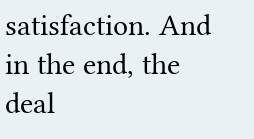satisfaction. And in the end, the deal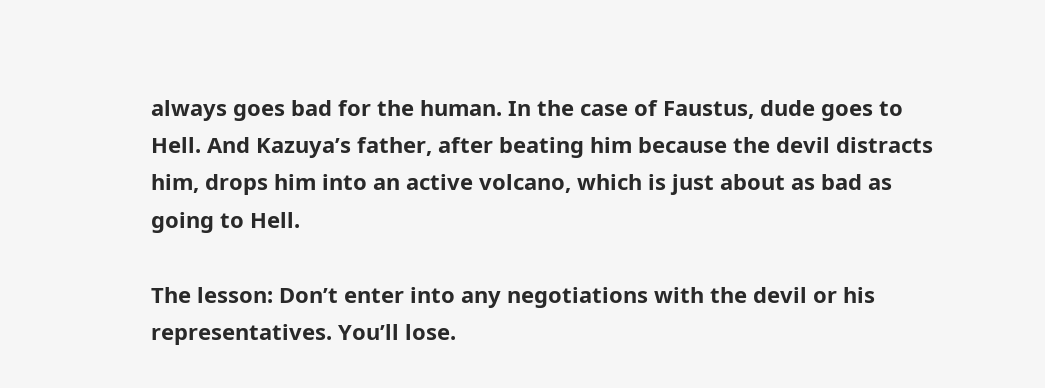always goes bad for the human. In the case of Faustus, dude goes to Hell. And Kazuya’s father, after beating him because the devil distracts him, drops him into an active volcano, which is just about as bad as going to Hell.

The lesson: Don’t enter into any negotiations with the devil or his representatives. You’ll lose.